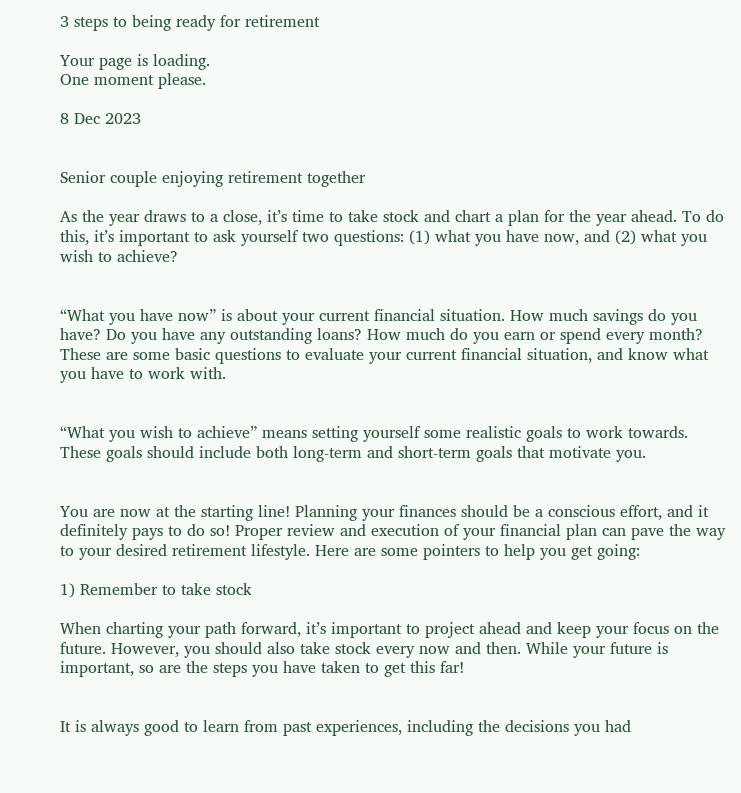3 steps to being ready for retirement

Your page is loading.
One moment please.

8 Dec 2023


Senior couple enjoying retirement together

As the year draws to a close, it’s time to take stock and chart a plan for the year ahead. To do this, it’s important to ask yourself two questions: (1) what you have now, and (2) what you wish to achieve?


“What you have now” is about your current financial situation. How much savings do you have? Do you have any outstanding loans? How much do you earn or spend every month? These are some basic questions to evaluate your current financial situation, and know what you have to work with.


“What you wish to achieve” means setting yourself some realistic goals to work towards. These goals should include both long-term and short-term goals that motivate you.


You are now at the starting line! Planning your finances should be a conscious effort, and it definitely pays to do so! Proper review and execution of your financial plan can pave the way to your desired retirement lifestyle. Here are some pointers to help you get going:

1) Remember to take stock

When charting your path forward, it’s important to project ahead and keep your focus on the future. However, you should also take stock every now and then. While your future is important, so are the steps you have taken to get this far!


It is always good to learn from past experiences, including the decisions you had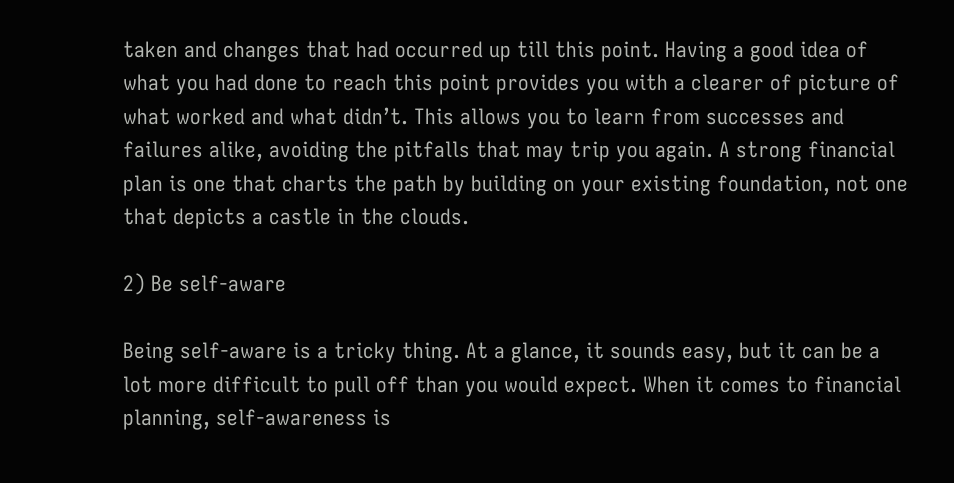taken and changes that had occurred up till this point. Having a good idea of what you had done to reach this point provides you with a clearer of picture of what worked and what didn’t. This allows you to learn from successes and failures alike, avoiding the pitfalls that may trip you again. A strong financial plan is one that charts the path by building on your existing foundation, not one that depicts a castle in the clouds.

2) Be self-aware

Being self-aware is a tricky thing. At a glance, it sounds easy, but it can be a lot more difficult to pull off than you would expect. When it comes to financial planning, self-awareness is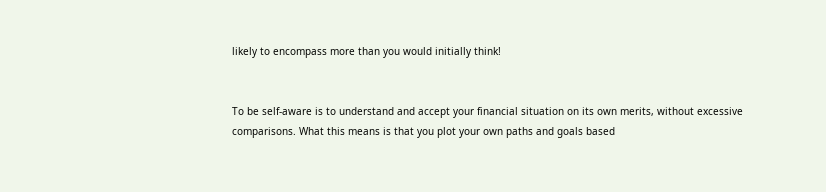likely to encompass more than you would initially think!


To be self-aware is to understand and accept your financial situation on its own merits, without excessive comparisons. What this means is that you plot your own paths and goals based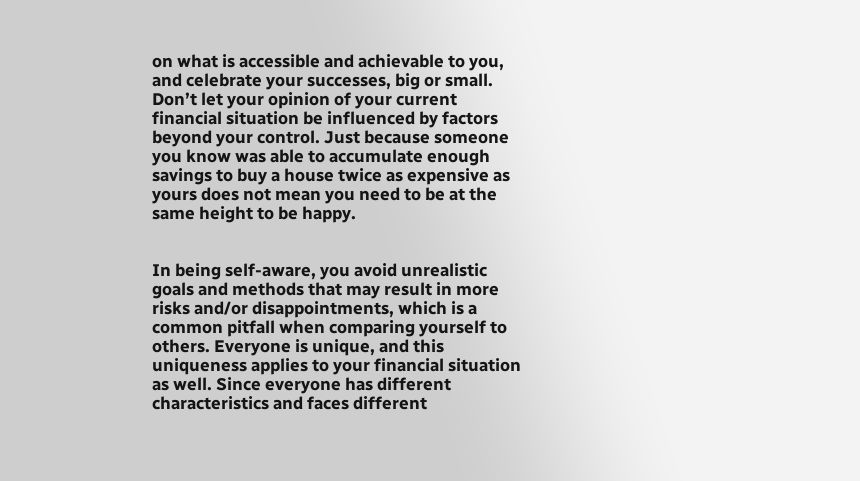on what is accessible and achievable to you, and celebrate your successes, big or small. Don’t let your opinion of your current financial situation be influenced by factors beyond your control. Just because someone you know was able to accumulate enough savings to buy a house twice as expensive as yours does not mean you need to be at the same height to be happy.


In being self-aware, you avoid unrealistic goals and methods that may result in more risks and/or disappointments, which is a common pitfall when comparing yourself to others. Everyone is unique, and this uniqueness applies to your financial situation as well. Since everyone has different characteristics and faces different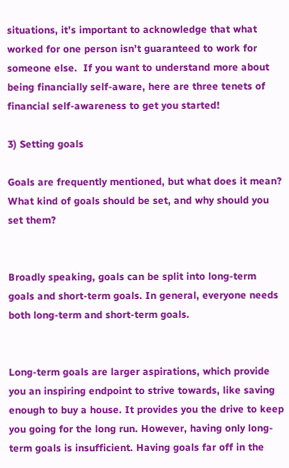situations, it’s important to acknowledge that what worked for one person isn’t guaranteed to work for someone else.  If you want to understand more about being financially self-aware, here are three tenets of financial self-awareness to get you started!

3) Setting goals

Goals are frequently mentioned, but what does it mean? What kind of goals should be set, and why should you set them?


Broadly speaking, goals can be split into long-term goals and short-term goals. In general, everyone needs both long-term and short-term goals.


Long-term goals are larger aspirations, which provide you an inspiring endpoint to strive towards, like saving enough to buy a house. It provides you the drive to keep you going for the long run. However, having only long-term goals is insufficient. Having goals far off in the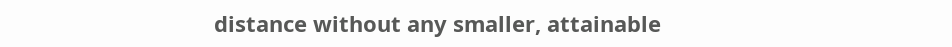distance without any smaller, attainable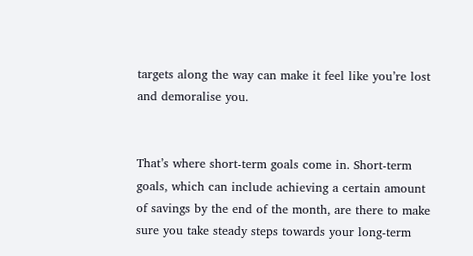targets along the way can make it feel like you’re lost and demoralise you.


That’s where short-term goals come in. Short-term goals, which can include achieving a certain amount of savings by the end of the month, are there to make sure you take steady steps towards your long-term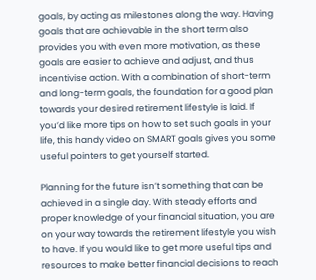goals, by acting as milestones along the way. Having goals that are achievable in the short term also provides you with even more motivation, as these goals are easier to achieve and adjust, and thus incentivise action. With a combination of short-term and long-term goals, the foundation for a good plan towards your desired retirement lifestyle is laid. If you’d like more tips on how to set such goals in your life, this handy video on SMART goals gives you some useful pointers to get yourself started.

Planning for the future isn’t something that can be achieved in a single day. With steady efforts and proper knowledge of your financial situation, you are on your way towards the retirement lifestyle you wish to have. If you would like to get more useful tips and resources to make better financial decisions to reach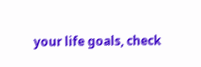your life goals, check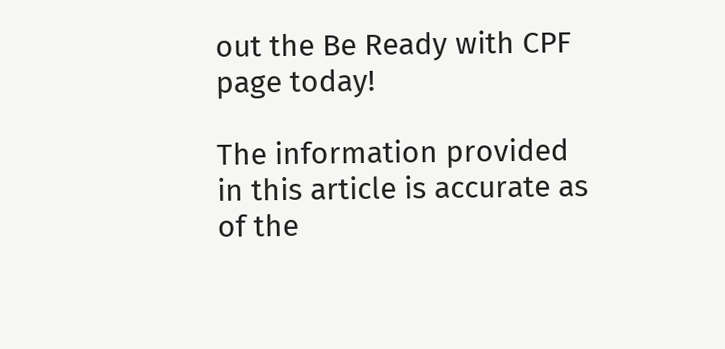out the Be Ready with CPF page today!

The information provided in this article is accurate as of the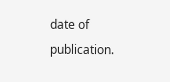date of publication.